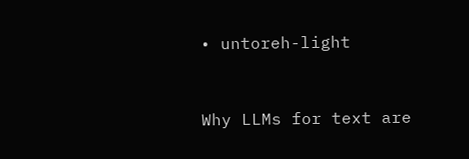• untoreh-light


Why LLMs for text are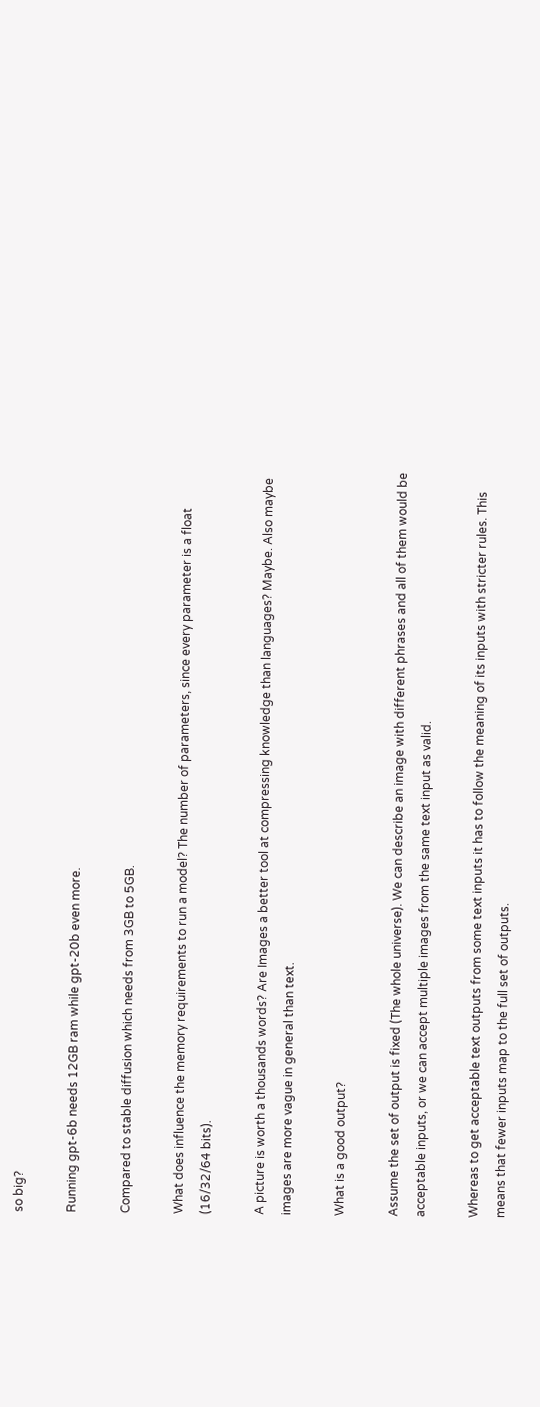so big?

Running gpt-6b needs 12GB ram while gpt-20b even more.

Compared to stable diffusion which needs from 3GB to 5GB.

What does influence the memory requirements to run a model? The number of parameters, since every parameter is a float (16/32/64 bits).

A picture is worth a thousands words? Are Images a better tool at compressing knowledge than languages? Maybe. Also maybe images are more vague in general than text.

What is a good output?

Assume the set of output is fixed (The whole universe). We can describe an image with different phrases and all of them would be acceptable inputs, or we can accept multiple images from the same text input as valid.

Whereas to get acceptable text outputs from some text inputs it has to follow the meaning of its inputs with stricter rules. This means that fewer inputs map to the full set of outputs.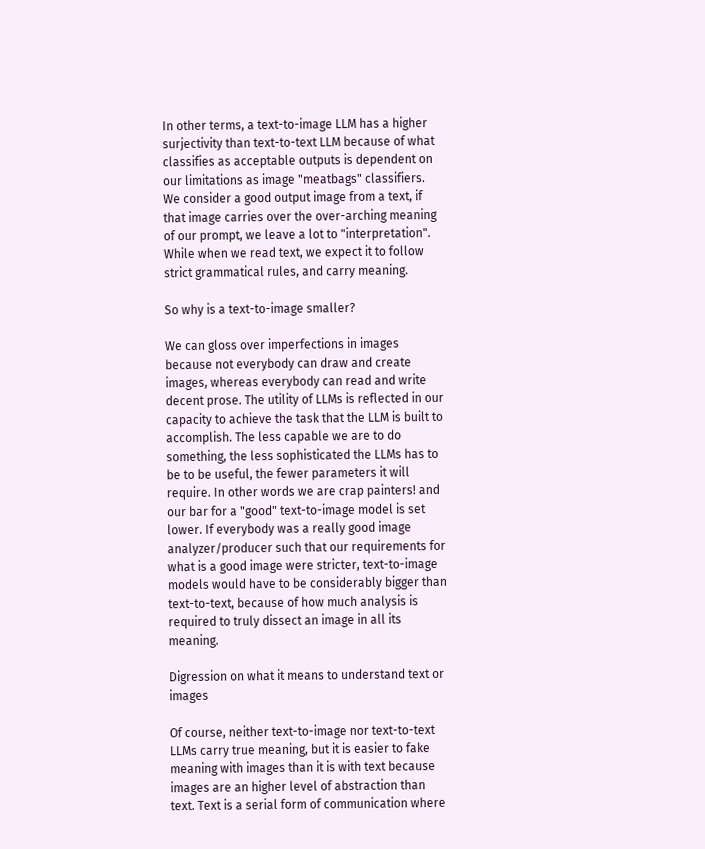In other terms, a text-to-image LLM has a higher surjectivity than text-to-text LLM because of what classifies as acceptable outputs is dependent on our limitations as image "meatbags" classifiers. We consider a good output image from a text, if that image carries over the over-arching meaning of our prompt, we leave a lot to "interpretation". While when we read text, we expect it to follow strict grammatical rules, and carry meaning.

So why is a text-to-image smaller?

We can gloss over imperfections in images because not everybody can draw and create images, whereas everybody can read and write decent prose. The utility of LLMs is reflected in our capacity to achieve the task that the LLM is built to accomplish. The less capable we are to do something, the less sophisticated the LLMs has to be to be useful, the fewer parameters it will require. In other words we are crap painters! and our bar for a "good" text-to-image model is set lower. If everybody was a really good image analyzer/producer such that our requirements for what is a good image were stricter, text-to-image models would have to be considerably bigger than text-to-text, because of how much analysis is required to truly dissect an image in all its meaning.

Digression on what it means to understand text or images

Of course, neither text-to-image nor text-to-text LLMs carry true meaning, but it is easier to fake meaning with images than it is with text because images are an higher level of abstraction than text. Text is a serial form of communication where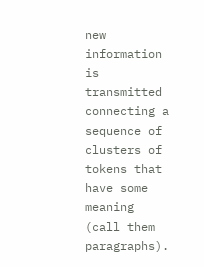new information is transmitted connecting a sequence of clusters of tokens that have some meaning (call them paragraphs).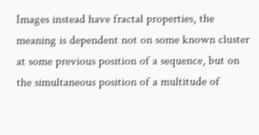Images instead have fractal properties, the meaning is dependent not on some known cluster at some previous position of a sequence, but on the simultaneous position of a multitude of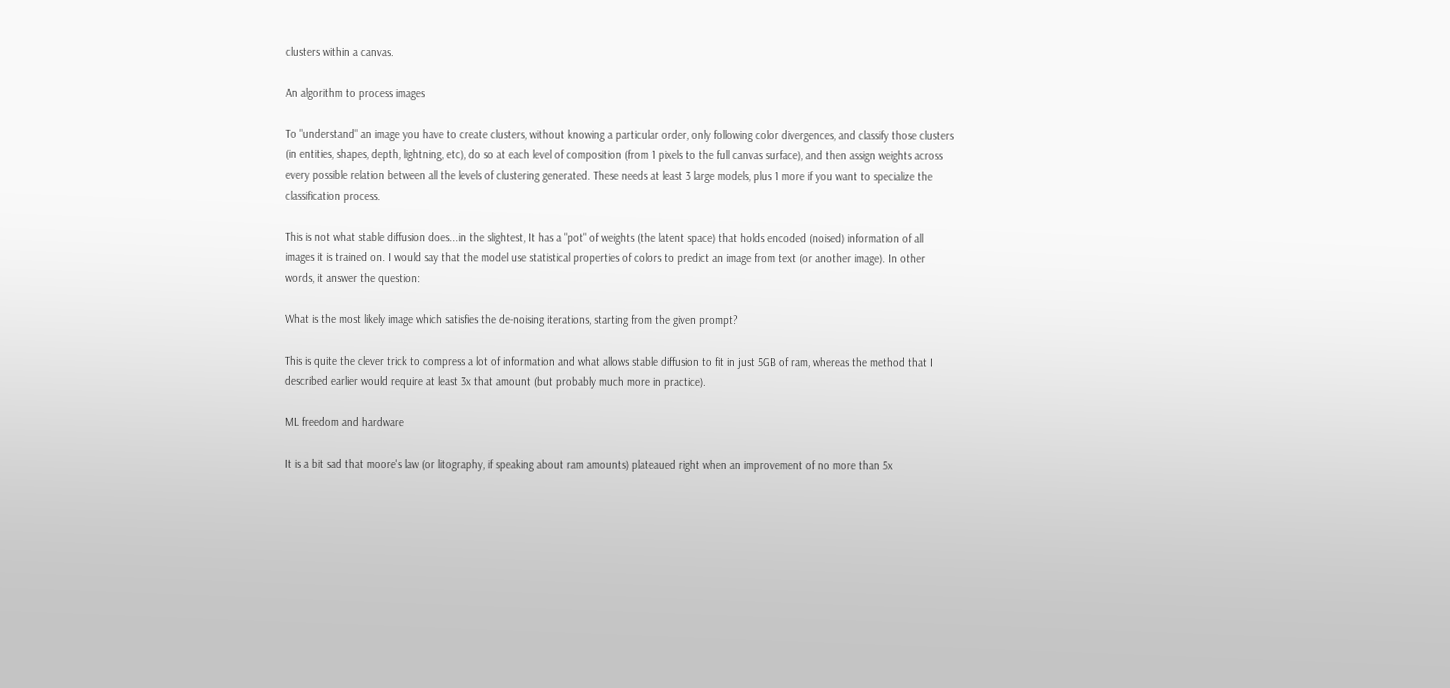clusters within a canvas.

An algorithm to process images

To "understand" an image you have to create clusters, without knowing a particular order, only following color divergences, and classify those clusters (in entities, shapes, depth, lightning, etc), do so at each level of composition (from 1 pixels to the full canvas surface), and then assign weights across every possible relation between all the levels of clustering generated. These needs at least 3 large models, plus 1 more if you want to specialize the classification process.

This is not what stable diffusion does...in the slightest, It has a "pot" of weights (the latent space) that holds encoded (noised) information of all images it is trained on. I would say that the model use statistical properties of colors to predict an image from text (or another image). In other words, it answer the question:

What is the most likely image which satisfies the de-noising iterations, starting from the given prompt?

This is quite the clever trick to compress a lot of information and what allows stable diffusion to fit in just 5GB of ram, whereas the method that I described earlier would require at least 3x that amount (but probably much more in practice).

ML freedom and hardware

It is a bit sad that moore's law (or litography, if speaking about ram amounts) plateaued right when an improvement of no more than 5x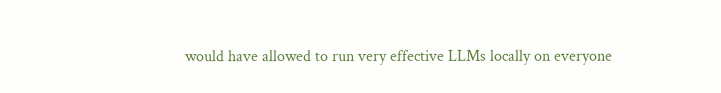would have allowed to run very effective LLMs locally on everyone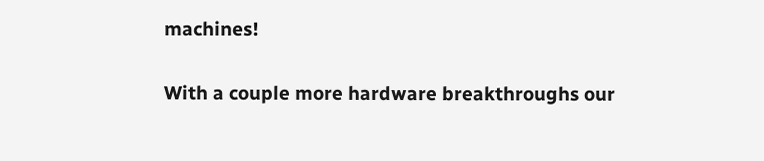machines!

With a couple more hardware breakthroughs our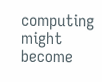computing might become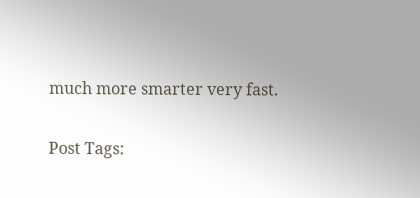much more smarter very fast.

Post Tags: